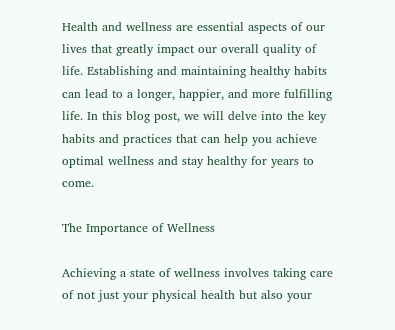Health and wellness are essential aspects of our lives that greatly impact our overall quality of life. Establishing and maintaining healthy habits can lead to a longer, happier, and more fulfilling life. In this blog post, we will delve into the key habits and practices that can help you achieve optimal wellness and stay healthy for years to come.

The Importance of Wellness

Achieving a state of wellness involves taking care of not just your physical health but also your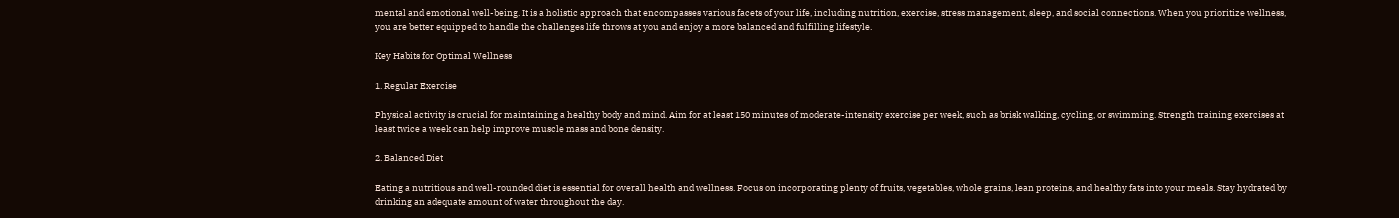mental and emotional well-being. It is a holistic approach that encompasses various facets of your life, including nutrition, exercise, stress management, sleep, and social connections. When you prioritize wellness, you are better equipped to handle the challenges life throws at you and enjoy a more balanced and fulfilling lifestyle.

Key Habits for Optimal Wellness

1. Regular Exercise

Physical activity is crucial for maintaining a healthy body and mind. Aim for at least 150 minutes of moderate-intensity exercise per week, such as brisk walking, cycling, or swimming. Strength training exercises at least twice a week can help improve muscle mass and bone density.

2. Balanced Diet

Eating a nutritious and well-rounded diet is essential for overall health and wellness. Focus on incorporating plenty of fruits, vegetables, whole grains, lean proteins, and healthy fats into your meals. Stay hydrated by drinking an adequate amount of water throughout the day.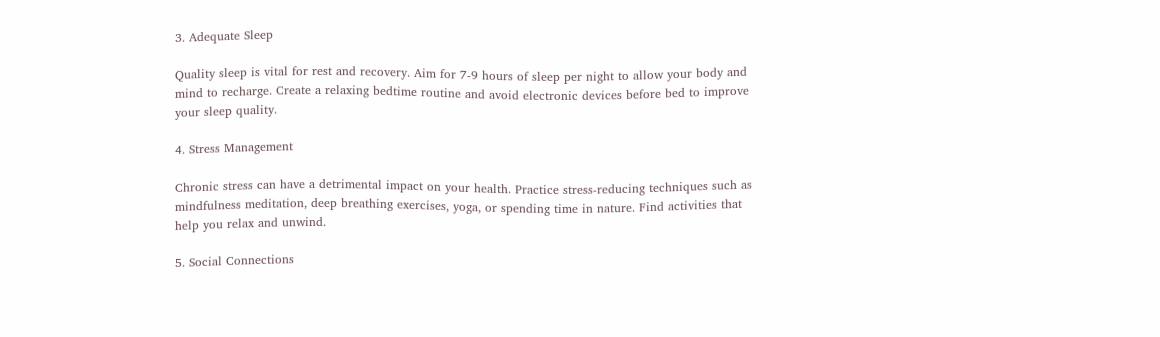3. Adequate Sleep

Quality sleep is vital for rest and recovery. Aim for 7-9 hours of sleep per night to allow your body and mind to recharge. Create a relaxing bedtime routine and avoid electronic devices before bed to improve your sleep quality.

4. Stress Management

Chronic stress can have a detrimental impact on your health. Practice stress-reducing techniques such as mindfulness meditation, deep breathing exercises, yoga, or spending time in nature. Find activities that help you relax and unwind.

5. Social Connections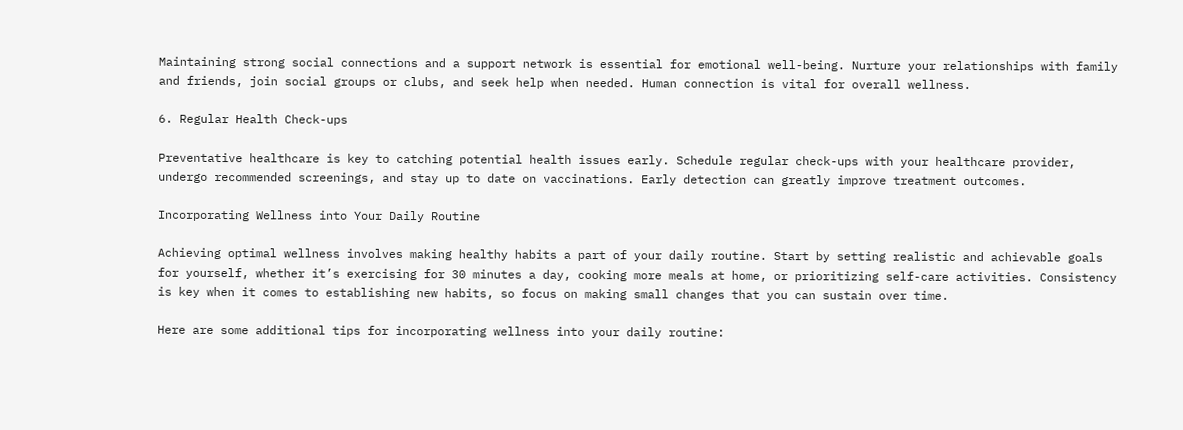Maintaining strong social connections and a support network is essential for emotional well-being. Nurture your relationships with family and friends, join social groups or clubs, and seek help when needed. Human connection is vital for overall wellness.

6. Regular Health Check-ups

Preventative healthcare is key to catching potential health issues early. Schedule regular check-ups with your healthcare provider, undergo recommended screenings, and stay up to date on vaccinations. Early detection can greatly improve treatment outcomes.

Incorporating Wellness into Your Daily Routine

Achieving optimal wellness involves making healthy habits a part of your daily routine. Start by setting realistic and achievable goals for yourself, whether it’s exercising for 30 minutes a day, cooking more meals at home, or prioritizing self-care activities. Consistency is key when it comes to establishing new habits, so focus on making small changes that you can sustain over time.

Here are some additional tips for incorporating wellness into your daily routine: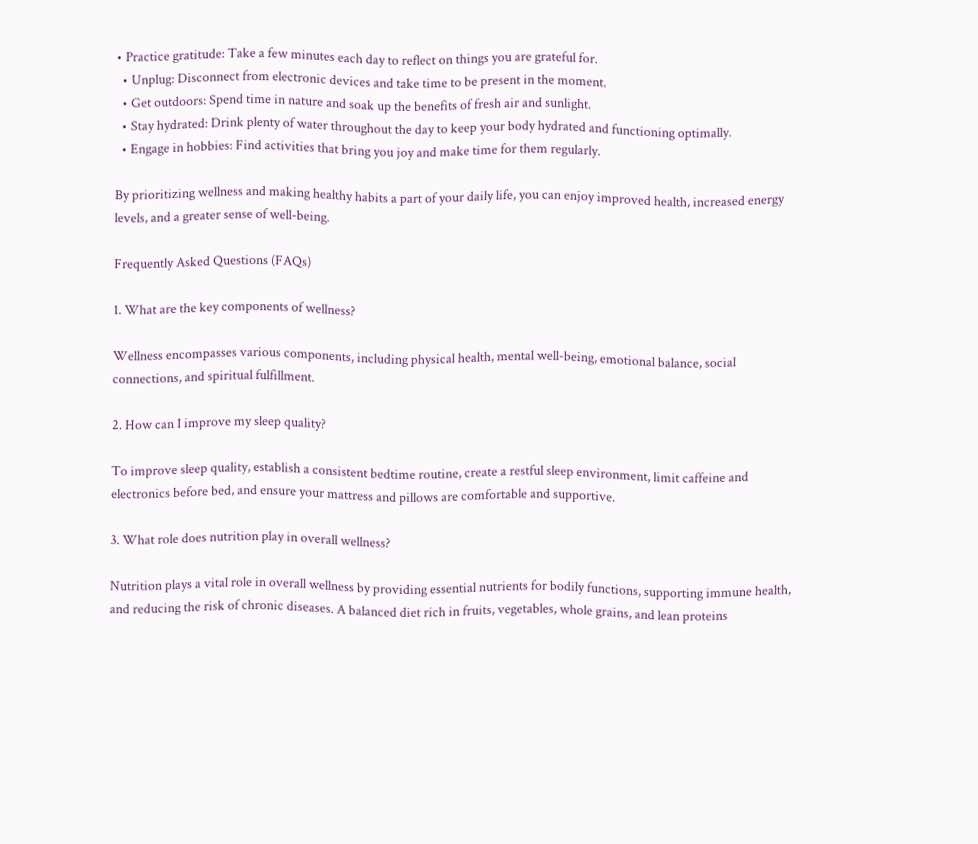• Practice gratitude: Take a few minutes each day to reflect on things you are grateful for.
  • Unplug: Disconnect from electronic devices and take time to be present in the moment.
  • Get outdoors: Spend time in nature and soak up the benefits of fresh air and sunlight.
  • Stay hydrated: Drink plenty of water throughout the day to keep your body hydrated and functioning optimally.
  • Engage in hobbies: Find activities that bring you joy and make time for them regularly.

By prioritizing wellness and making healthy habits a part of your daily life, you can enjoy improved health, increased energy levels, and a greater sense of well-being.

Frequently Asked Questions (FAQs)

1. What are the key components of wellness?

Wellness encompasses various components, including physical health, mental well-being, emotional balance, social connections, and spiritual fulfillment.

2. How can I improve my sleep quality?

To improve sleep quality, establish a consistent bedtime routine, create a restful sleep environment, limit caffeine and electronics before bed, and ensure your mattress and pillows are comfortable and supportive.

3. What role does nutrition play in overall wellness?

Nutrition plays a vital role in overall wellness by providing essential nutrients for bodily functions, supporting immune health, and reducing the risk of chronic diseases. A balanced diet rich in fruits, vegetables, whole grains, and lean proteins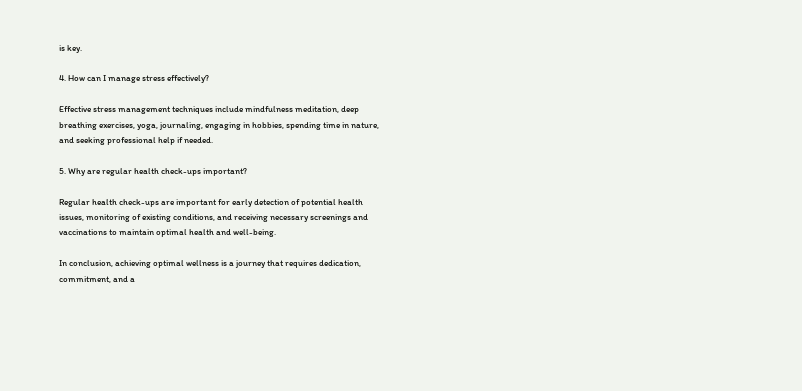is key.

4. How can I manage stress effectively?

Effective stress management techniques include mindfulness meditation, deep breathing exercises, yoga, journaling, engaging in hobbies, spending time in nature, and seeking professional help if needed.

5. Why are regular health check-ups important?

Regular health check-ups are important for early detection of potential health issues, monitoring of existing conditions, and receiving necessary screenings and vaccinations to maintain optimal health and well-being.

In conclusion, achieving optimal wellness is a journey that requires dedication, commitment, and a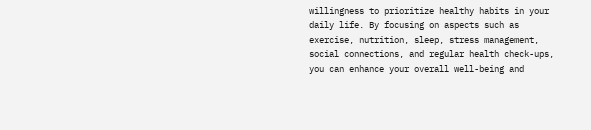willingness to prioritize healthy habits in your daily life. By focusing on aspects such as exercise, nutrition, sleep, stress management, social connections, and regular health check-ups, you can enhance your overall well-being and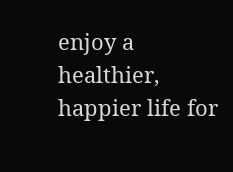enjoy a healthier, happier life for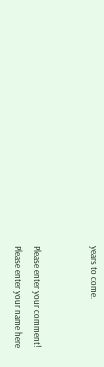years to come.


Please enter your comment!
Please enter your name here